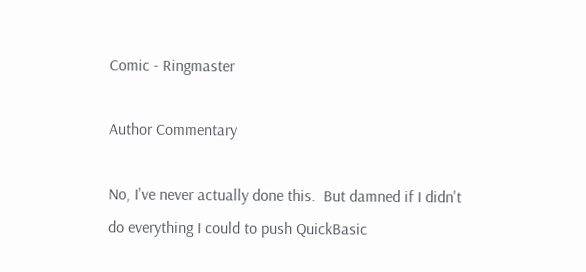Comic - Ringmaster

Author Commentary

No, I've never actually done this.  But damned if I didn't do everything I could to push QuickBasic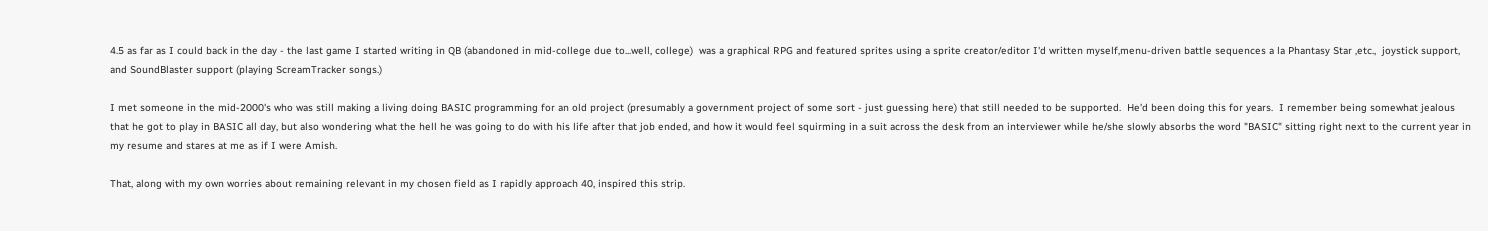4.5 as far as I could back in the day - the last game I started writing in QB (abandoned in mid-college due to...well, college)  was a graphical RPG and featured sprites using a sprite creator/editor I'd written myself,menu-driven battle sequences a la Phantasy Star ,etc.,  joystick support, and SoundBlaster support (playing ScreamTracker songs.)

I met someone in the mid-2000's who was still making a living doing BASIC programming for an old project (presumably a government project of some sort - just guessing here) that still needed to be supported.  He'd been doing this for years.  I remember being somewhat jealous that he got to play in BASIC all day, but also wondering what the hell he was going to do with his life after that job ended, and how it would feel squirming in a suit across the desk from an interviewer while he/she slowly absorbs the word "BASIC" sitting right next to the current year in my resume and stares at me as if I were Amish.

That, along with my own worries about remaining relevant in my chosen field as I rapidly approach 40, inspired this strip.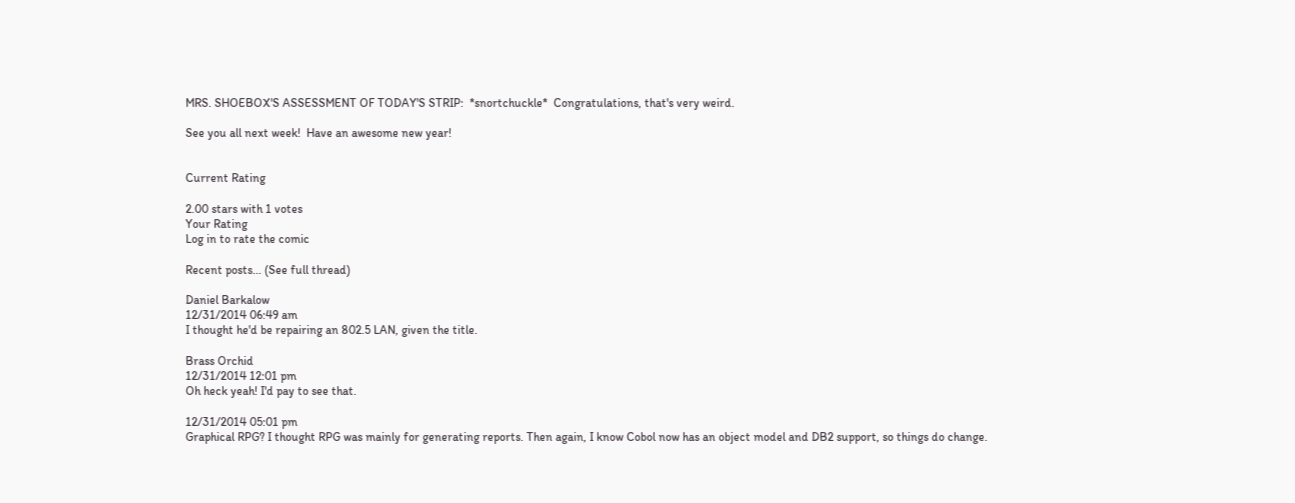MRS. SHOEBOX'S ASSESSMENT OF TODAY'S STRIP:  *snortchuckle*  Congratulations, that's very weird.

See you all next week!  Have an awesome new year!


Current Rating

2.00 stars with 1 votes
Your Rating
Log in to rate the comic

Recent posts... (See full thread)

Daniel Barkalow
12/31/2014 06:49 am
I thought he'd be repairing an 802.5 LAN, given the title.

Brass Orchid
12/31/2014 12:01 pm
Oh heck yeah! I'd pay to see that.

12/31/2014 05:01 pm
Graphical RPG? I thought RPG was mainly for generating reports. Then again, I know Cobol now has an object model and DB2 support, so things do change.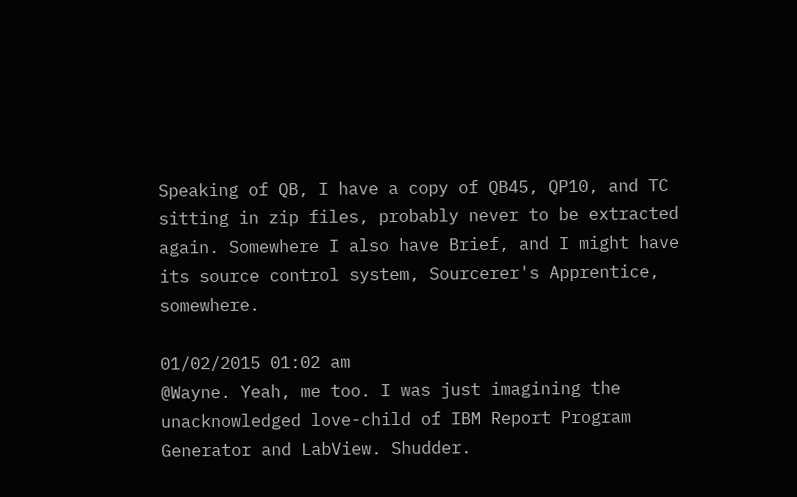Speaking of QB, I have a copy of QB45, QP10, and TC sitting in zip files, probably never to be extracted again. Somewhere I also have Brief, and I might have its source control system, Sourcerer's Apprentice, somewhere.

01/02/2015 01:02 am
@Wayne. Yeah, me too. I was just imagining the unacknowledged love-child of IBM Report Program Generator and LabView. Shudder.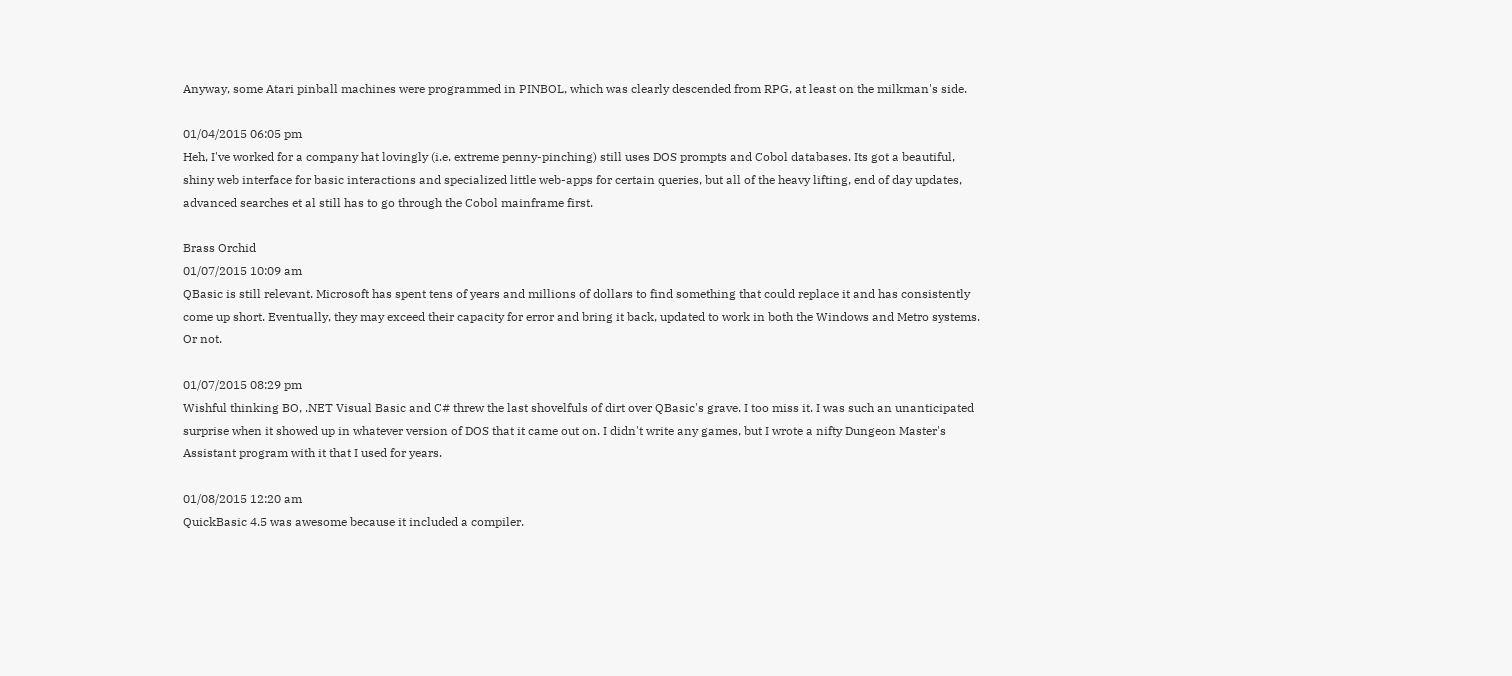Anyway, some Atari pinball machines were programmed in PINBOL, which was clearly descended from RPG, at least on the milkman's side.

01/04/2015 06:05 pm
Heh, I've worked for a company hat lovingly (i.e. extreme penny-pinching) still uses DOS prompts and Cobol databases. Its got a beautiful, shiny web interface for basic interactions and specialized little web-apps for certain queries, but all of the heavy lifting, end of day updates, advanced searches et al still has to go through the Cobol mainframe first.

Brass Orchid
01/07/2015 10:09 am
QBasic is still relevant. Microsoft has spent tens of years and millions of dollars to find something that could replace it and has consistently come up short. Eventually, they may exceed their capacity for error and bring it back, updated to work in both the Windows and Metro systems. Or not.

01/07/2015 08:29 pm
Wishful thinking BO, .NET Visual Basic and C# threw the last shovelfuls of dirt over QBasic's grave. I too miss it. I was such an unanticipated surprise when it showed up in whatever version of DOS that it came out on. I didn't write any games, but I wrote a nifty Dungeon Master's Assistant program with it that I used for years.

01/08/2015 12:20 am
QuickBasic 4.5 was awesome because it included a compiler.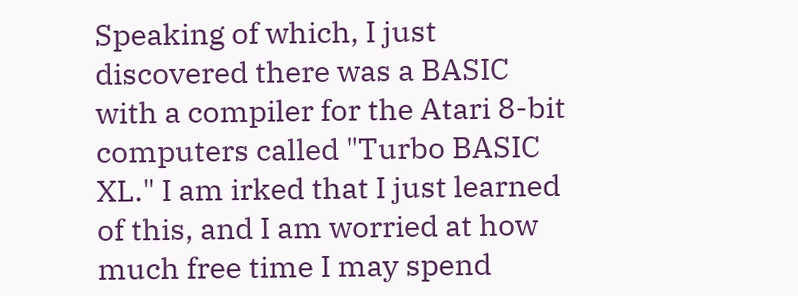Speaking of which, I just discovered there was a BASIC with a compiler for the Atari 8-bit computers called "Turbo BASIC XL." I am irked that I just learned of this, and I am worried at how much free time I may spend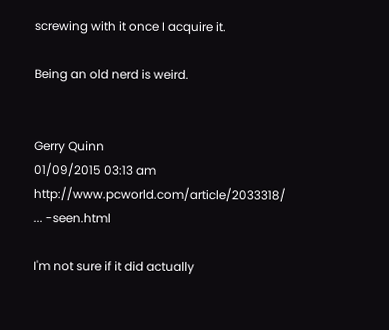screwing with it once I acquire it.

Being an old nerd is weird.


Gerry Quinn
01/09/2015 03:13 am
http://www.pcworld.com/article/2033318/ ... -seen.html

I'm not sure if it did actually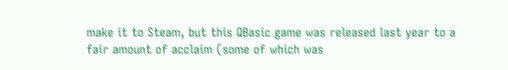make it to Steam, but this QBasic game was released last year to a fair amount of acclaim (some of which was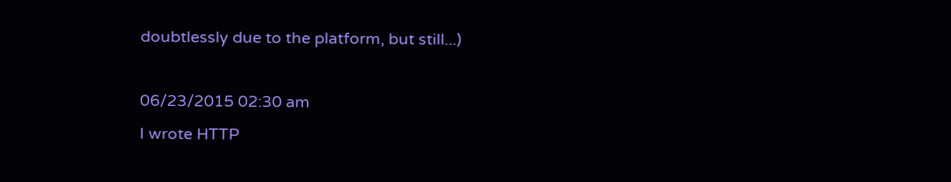doubtlessly due to the platform, but still...)

06/23/2015 02:30 am
I wrote HTTP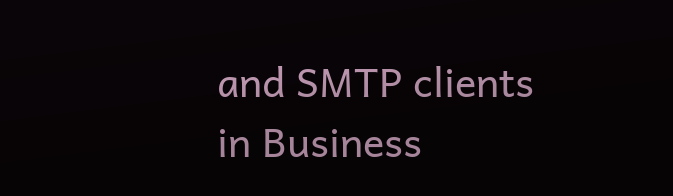and SMTP clients in Business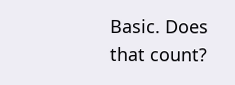Basic. Does that count?